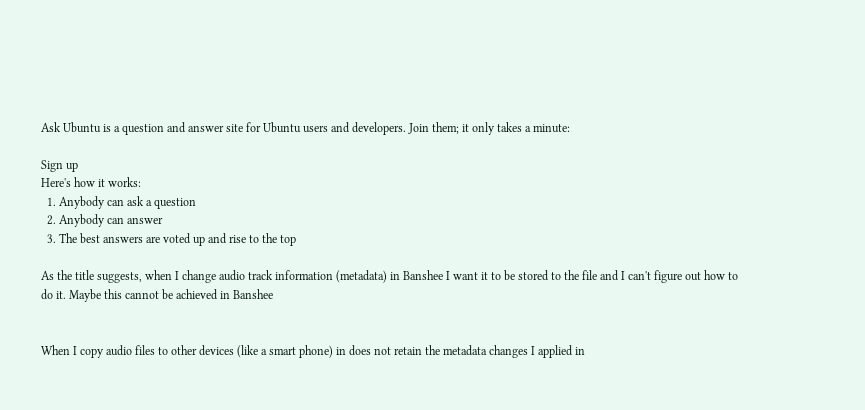Ask Ubuntu is a question and answer site for Ubuntu users and developers. Join them; it only takes a minute:

Sign up
Here's how it works:
  1. Anybody can ask a question
  2. Anybody can answer
  3. The best answers are voted up and rise to the top

As the title suggests, when I change audio track information (metadata) in Banshee I want it to be stored to the file and I can't figure out how to do it. Maybe this cannot be achieved in Banshee


When I copy audio files to other devices (like a smart phone) in does not retain the metadata changes I applied in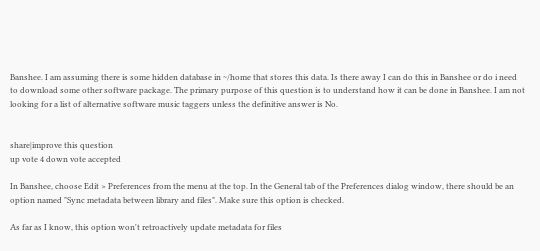Banshee. I am assuming there is some hidden database in ~/home that stores this data. Is there away I can do this in Banshee or do i need to download some other software package. The primary purpose of this question is to understand how it can be done in Banshee. I am not looking for a list of alternative software music taggers unless the definitive answer is No.


share|improve this question
up vote 4 down vote accepted

In Banshee, choose Edit > Preferences from the menu at the top. In the General tab of the Preferences dialog window, there should be an option named "Sync metadata between library and files". Make sure this option is checked.

As far as I know, this option won't retroactively update metadata for files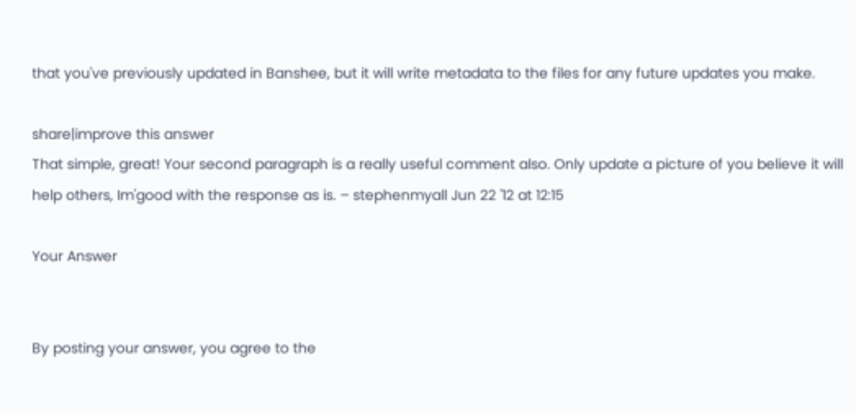that you've previously updated in Banshee, but it will write metadata to the files for any future updates you make.

share|improve this answer
That simple, great! Your second paragraph is a really useful comment also. Only update a picture of you believe it will help others, Im'good with the response as is. – stephenmyall Jun 22 '12 at 12:15

Your Answer


By posting your answer, you agree to the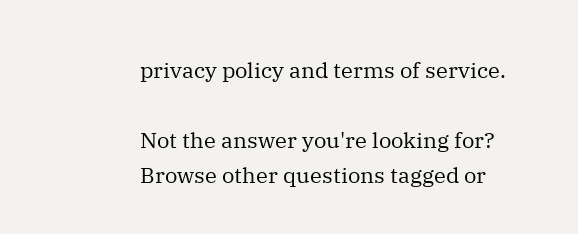privacy policy and terms of service.

Not the answer you're looking for? Browse other questions tagged or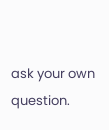ask your own question.